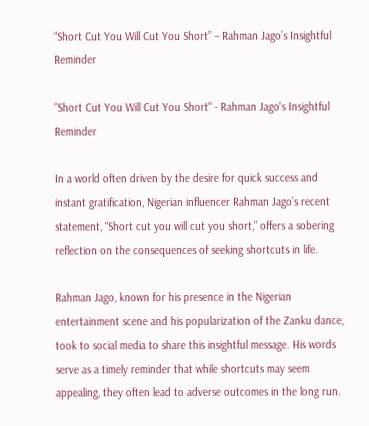“Short Cut You Will Cut You Short” – Rahman Jago’s Insightful Reminder

"Short Cut You Will Cut You Short" - Rahman Jago's Insightful Reminder

In a world often driven by the desire for quick success and instant gratification, Nigerian influencer Rahman Jago’s recent statement, “Short cut you will cut you short,” offers a sobering reflection on the consequences of seeking shortcuts in life.

Rahman Jago, known for his presence in the Nigerian entertainment scene and his popularization of the Zanku dance, took to social media to share this insightful message. His words serve as a timely reminder that while shortcuts may seem appealing, they often lead to adverse outcomes in the long run.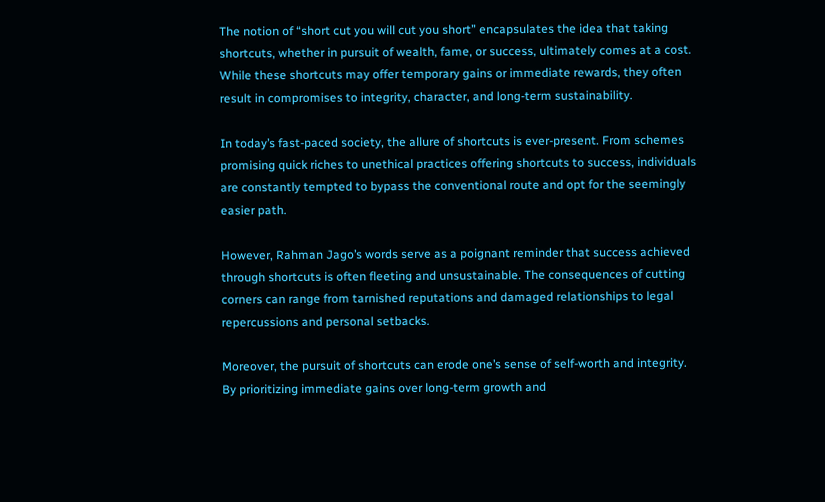The notion of “short cut you will cut you short” encapsulates the idea that taking shortcuts, whether in pursuit of wealth, fame, or success, ultimately comes at a cost. While these shortcuts may offer temporary gains or immediate rewards, they often result in compromises to integrity, character, and long-term sustainability.

In today’s fast-paced society, the allure of shortcuts is ever-present. From schemes promising quick riches to unethical practices offering shortcuts to success, individuals are constantly tempted to bypass the conventional route and opt for the seemingly easier path.

However, Rahman Jago’s words serve as a poignant reminder that success achieved through shortcuts is often fleeting and unsustainable. The consequences of cutting corners can range from tarnished reputations and damaged relationships to legal repercussions and personal setbacks.

Moreover, the pursuit of shortcuts can erode one’s sense of self-worth and integrity. By prioritizing immediate gains over long-term growth and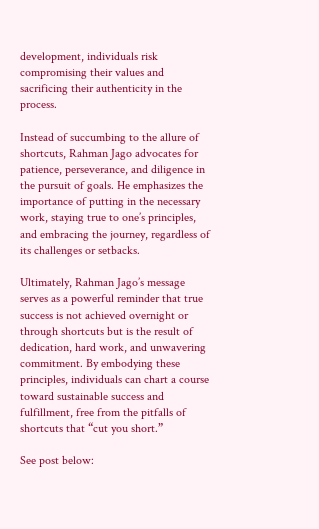development, individuals risk compromising their values and sacrificing their authenticity in the process.

Instead of succumbing to the allure of shortcuts, Rahman Jago advocates for patience, perseverance, and diligence in the pursuit of goals. He emphasizes the importance of putting in the necessary work, staying true to one’s principles, and embracing the journey, regardless of its challenges or setbacks.

Ultimately, Rahman Jago’s message serves as a powerful reminder that true success is not achieved overnight or through shortcuts but is the result of dedication, hard work, and unwavering commitment. By embodying these principles, individuals can chart a course toward sustainable success and fulfillment, free from the pitfalls of shortcuts that “cut you short.”

See post below: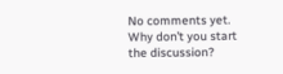No comments yet. Why don’t you start the discussion?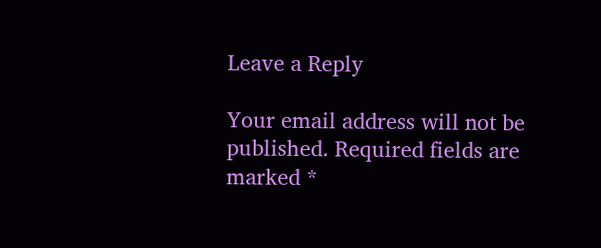Leave a Reply

Your email address will not be published. Required fields are marked *